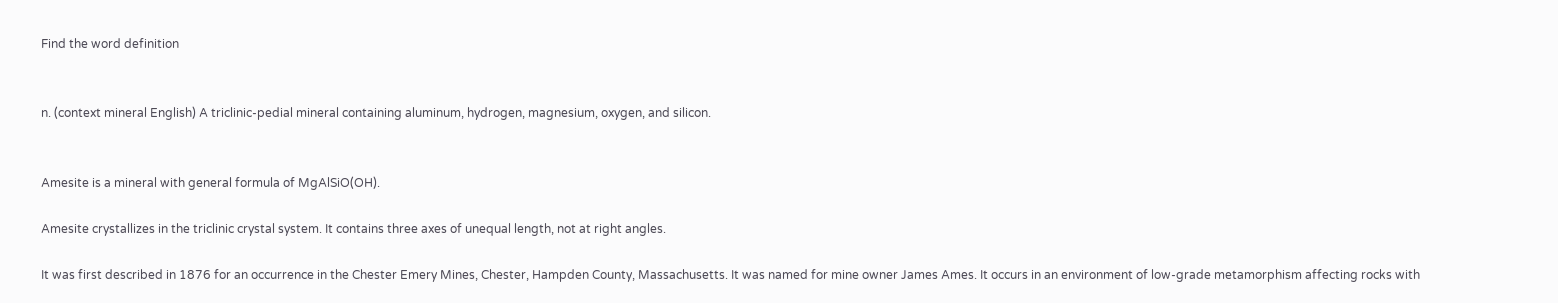Find the word definition


n. (context mineral English) A triclinic-pedial mineral containing aluminum, hydrogen, magnesium, oxygen, and silicon.


Amesite is a mineral with general formula of MgAlSiO(OH).

Amesite crystallizes in the triclinic crystal system. It contains three axes of unequal length, not at right angles.

It was first described in 1876 for an occurrence in the Chester Emery Mines, Chester, Hampden County, Massachusetts. It was named for mine owner James Ames. It occurs in an environment of low-grade metamorphism affecting rocks with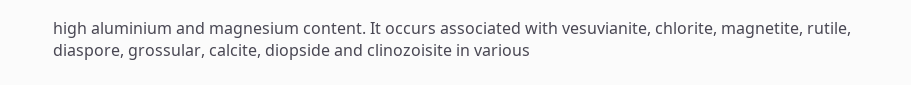high aluminium and magnesium content. It occurs associated with vesuvianite, chlorite, magnetite, rutile, diaspore, grossular, calcite, diopside and clinozoisite in various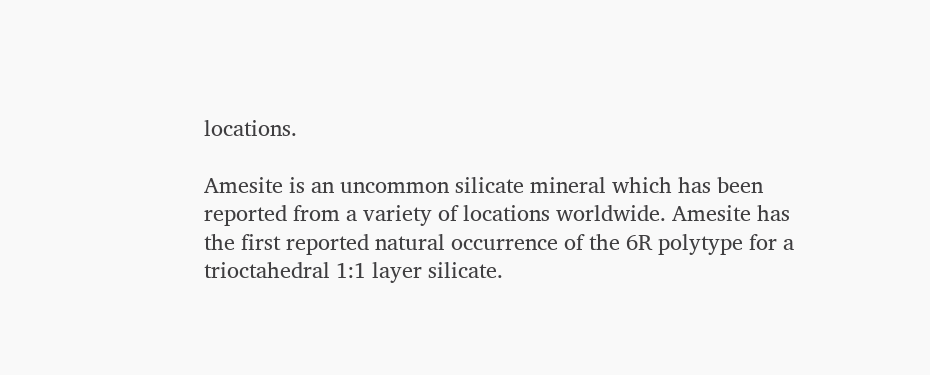locations.

Amesite is an uncommon silicate mineral which has been reported from a variety of locations worldwide. Amesite has the first reported natural occurrence of the 6R polytype for a trioctahedral 1:1 layer silicate.